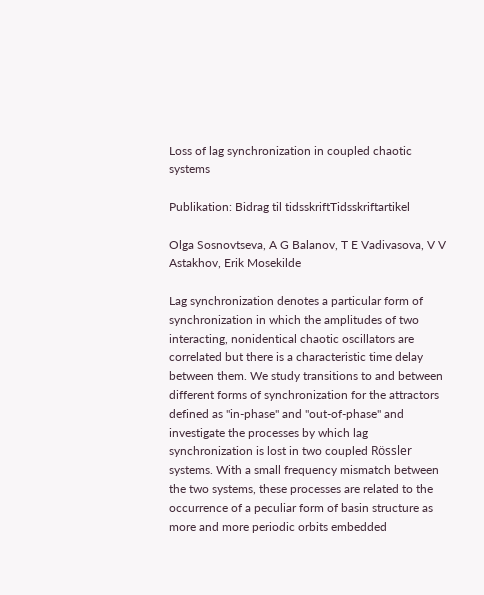Loss of lag synchronization in coupled chaotic systems

Publikation: Bidrag til tidsskriftTidsskriftartikel

Olga Sosnovtseva, A G Balanov, T E Vadivasova, V V Astakhov, Erik Mosekilde

Lag synchronization denotes a particular form of synchronization in which the amplitudes of two interacting, nonidentical chaotic oscillators are correlated but there is a characteristic time delay between them. We study transitions to and between different forms of synchronization for the attractors defined as "in-phase" and "out-of-phase" and investigate the processes by which lag synchronization is lost in two coupled Rössler systems. With a small frequency mismatch between the two systems, these processes are related to the occurrence of a peculiar form of basin structure as more and more periodic orbits embedded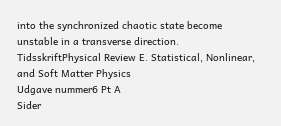into the synchronized chaotic state become unstable in a transverse direction.
TidsskriftPhysical Review E. Statistical, Nonlinear, and Soft Matter Physics
Udgave nummer6 Pt A
Sider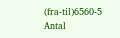(fra-til)6560-5
Antal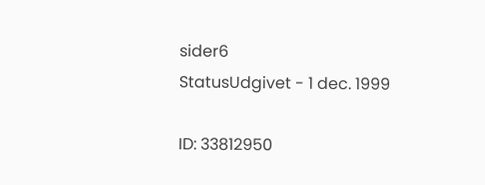sider6
StatusUdgivet - 1 dec. 1999

ID: 33812950